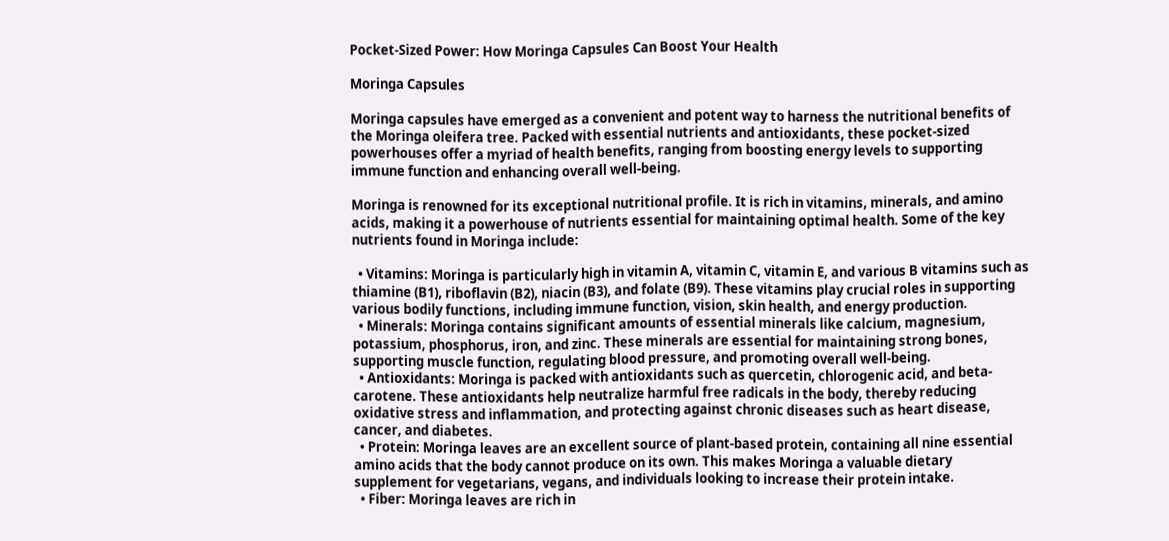Pocket-Sized Power: How Moringa Capsules Can Boost Your Health

Moringa Capsules

Moringa capsules have emerged as a convenient and potent way to harness the nutritional benefits of the Moringa oleifera tree. Packed with essential nutrients and antioxidants, these pocket-sized powerhouses offer a myriad of health benefits, ranging from boosting energy levels to supporting immune function and enhancing overall well-being.

Moringa is renowned for its exceptional nutritional profile. It is rich in vitamins, minerals, and amino acids, making it a powerhouse of nutrients essential for maintaining optimal health. Some of the key nutrients found in Moringa include:

  • Vitamins: Moringa is particularly high in vitamin A, vitamin C, vitamin E, and various B vitamins such as thiamine (B1), riboflavin (B2), niacin (B3), and folate (B9). These vitamins play crucial roles in supporting various bodily functions, including immune function, vision, skin health, and energy production.
  • Minerals: Moringa contains significant amounts of essential minerals like calcium, magnesium, potassium, phosphorus, iron, and zinc. These minerals are essential for maintaining strong bones, supporting muscle function, regulating blood pressure, and promoting overall well-being.
  • Antioxidants: Moringa is packed with antioxidants such as quercetin, chlorogenic acid, and beta-carotene. These antioxidants help neutralize harmful free radicals in the body, thereby reducing oxidative stress and inflammation, and protecting against chronic diseases such as heart disease, cancer, and diabetes.
  • Protein: Moringa leaves are an excellent source of plant-based protein, containing all nine essential amino acids that the body cannot produce on its own. This makes Moringa a valuable dietary supplement for vegetarians, vegans, and individuals looking to increase their protein intake.
  • Fiber: Moringa leaves are rich in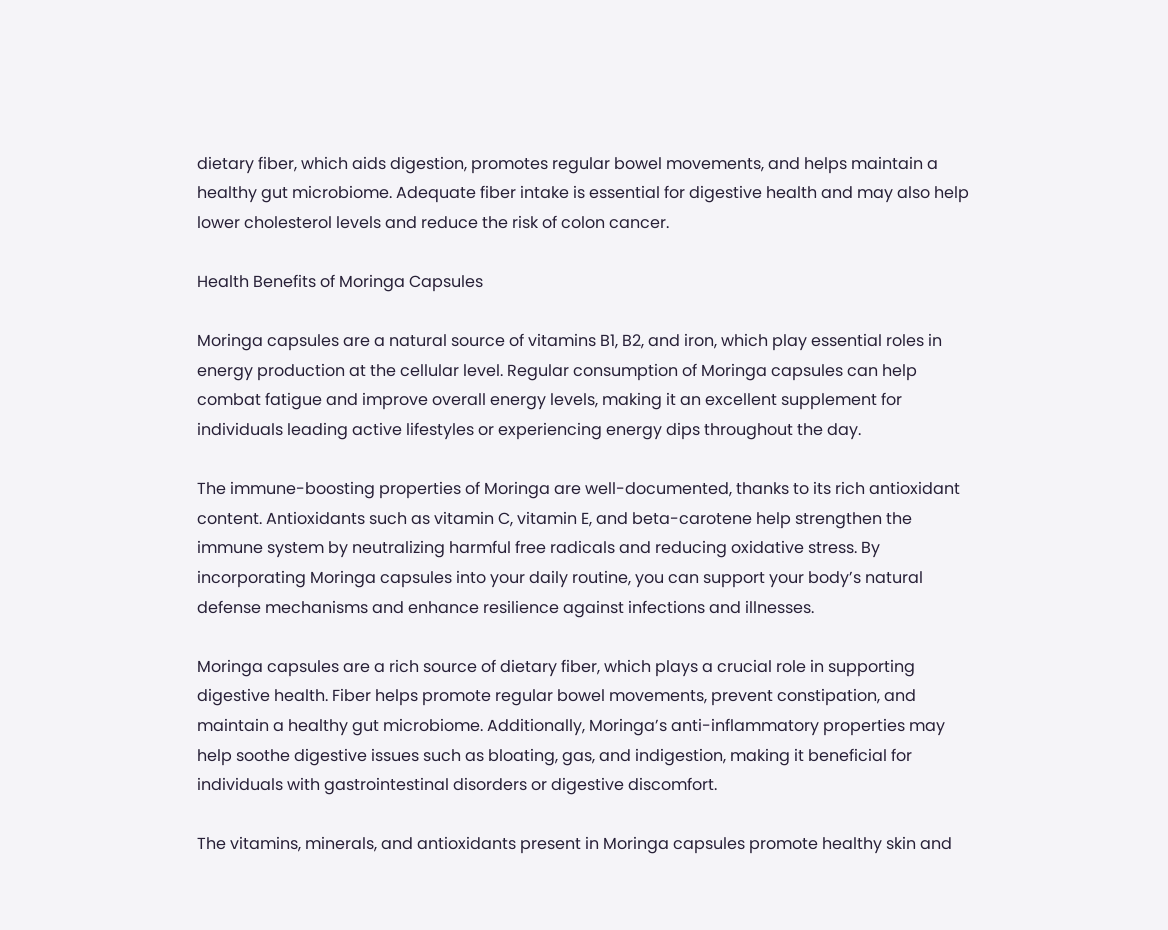dietary fiber, which aids digestion, promotes regular bowel movements, and helps maintain a healthy gut microbiome. Adequate fiber intake is essential for digestive health and may also help lower cholesterol levels and reduce the risk of colon cancer.

Health Benefits of Moringa Capsules

Moringa capsules are a natural source of vitamins B1, B2, and iron, which play essential roles in energy production at the cellular level. Regular consumption of Moringa capsules can help combat fatigue and improve overall energy levels, making it an excellent supplement for individuals leading active lifestyles or experiencing energy dips throughout the day.

The immune-boosting properties of Moringa are well-documented, thanks to its rich antioxidant content. Antioxidants such as vitamin C, vitamin E, and beta-carotene help strengthen the immune system by neutralizing harmful free radicals and reducing oxidative stress. By incorporating Moringa capsules into your daily routine, you can support your body’s natural defense mechanisms and enhance resilience against infections and illnesses.

Moringa capsules are a rich source of dietary fiber, which plays a crucial role in supporting digestive health. Fiber helps promote regular bowel movements, prevent constipation, and maintain a healthy gut microbiome. Additionally, Moringa’s anti-inflammatory properties may help soothe digestive issues such as bloating, gas, and indigestion, making it beneficial for individuals with gastrointestinal disorders or digestive discomfort.

The vitamins, minerals, and antioxidants present in Moringa capsules promote healthy skin and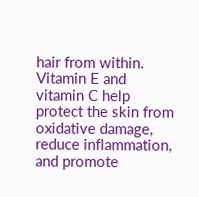hair from within. Vitamin E and vitamin C help protect the skin from oxidative damage, reduce inflammation, and promote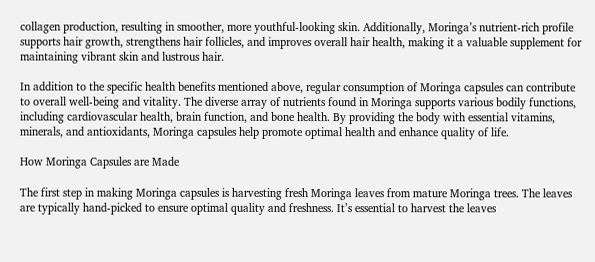collagen production, resulting in smoother, more youthful-looking skin. Additionally, Moringa’s nutrient-rich profile supports hair growth, strengthens hair follicles, and improves overall hair health, making it a valuable supplement for maintaining vibrant skin and lustrous hair.

In addition to the specific health benefits mentioned above, regular consumption of Moringa capsules can contribute to overall well-being and vitality. The diverse array of nutrients found in Moringa supports various bodily functions, including cardiovascular health, brain function, and bone health. By providing the body with essential vitamins, minerals, and antioxidants, Moringa capsules help promote optimal health and enhance quality of life.

How Moringa Capsules are Made

The first step in making Moringa capsules is harvesting fresh Moringa leaves from mature Moringa trees. The leaves are typically hand-picked to ensure optimal quality and freshness. It’s essential to harvest the leaves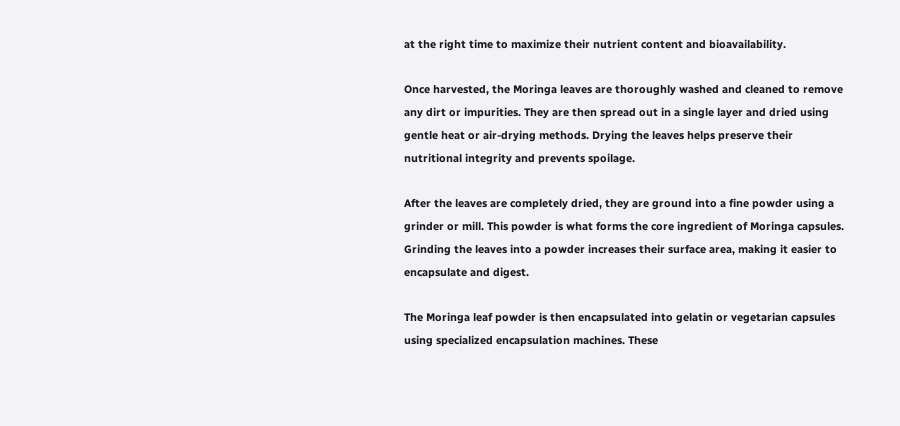at the right time to maximize their nutrient content and bioavailability.

Once harvested, the Moringa leaves are thoroughly washed and cleaned to remove any dirt or impurities. They are then spread out in a single layer and dried using gentle heat or air-drying methods. Drying the leaves helps preserve their nutritional integrity and prevents spoilage.

After the leaves are completely dried, they are ground into a fine powder using a grinder or mill. This powder is what forms the core ingredient of Moringa capsules. Grinding the leaves into a powder increases their surface area, making it easier to encapsulate and digest.

The Moringa leaf powder is then encapsulated into gelatin or vegetarian capsules using specialized encapsulation machines. These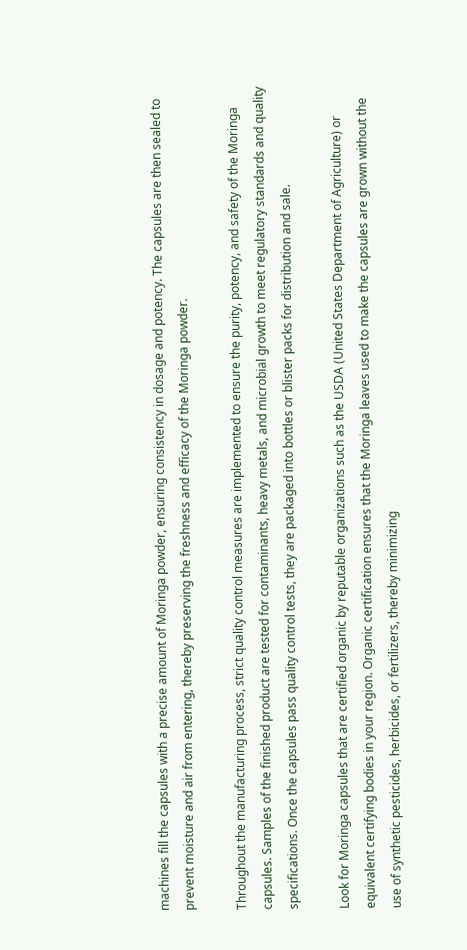machines fill the capsules with a precise amount of Moringa powder, ensuring consistency in dosage and potency. The capsules are then sealed to prevent moisture and air from entering, thereby preserving the freshness and efficacy of the Moringa powder.

Throughout the manufacturing process, strict quality control measures are implemented to ensure the purity, potency, and safety of the Moringa capsules. Samples of the finished product are tested for contaminants, heavy metals, and microbial growth to meet regulatory standards and quality specifications. Once the capsules pass quality control tests, they are packaged into bottles or blister packs for distribution and sale.

Look for Moringa capsules that are certified organic by reputable organizations such as the USDA (United States Department of Agriculture) or equivalent certifying bodies in your region. Organic certification ensures that the Moringa leaves used to make the capsules are grown without the use of synthetic pesticides, herbicides, or fertilizers, thereby minimizing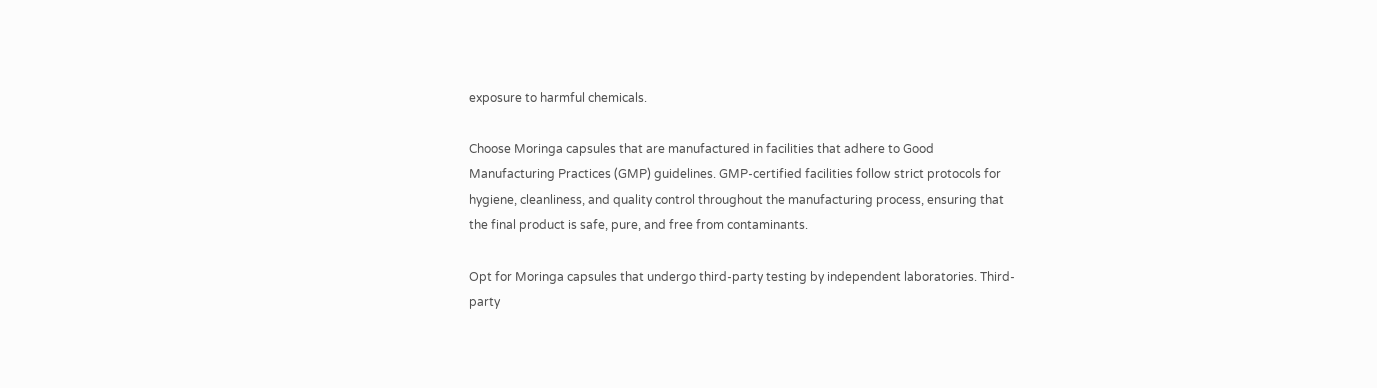exposure to harmful chemicals.

Choose Moringa capsules that are manufactured in facilities that adhere to Good Manufacturing Practices (GMP) guidelines. GMP-certified facilities follow strict protocols for hygiene, cleanliness, and quality control throughout the manufacturing process, ensuring that the final product is safe, pure, and free from contaminants.

Opt for Moringa capsules that undergo third-party testing by independent laboratories. Third-party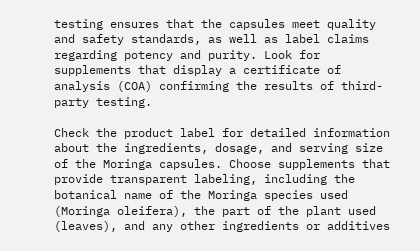testing ensures that the capsules meet quality and safety standards, as well as label claims regarding potency and purity. Look for supplements that display a certificate of analysis (COA) confirming the results of third-party testing.

Check the product label for detailed information about the ingredients, dosage, and serving size of the Moringa capsules. Choose supplements that provide transparent labeling, including the botanical name of the Moringa species used (Moringa oleifera), the part of the plant used (leaves), and any other ingredients or additives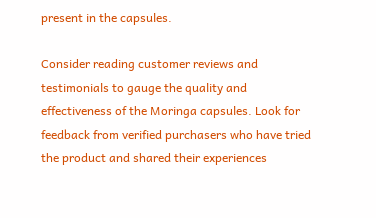present in the capsules.

Consider reading customer reviews and testimonials to gauge the quality and effectiveness of the Moringa capsules. Look for feedback from verified purchasers who have tried the product and shared their experiences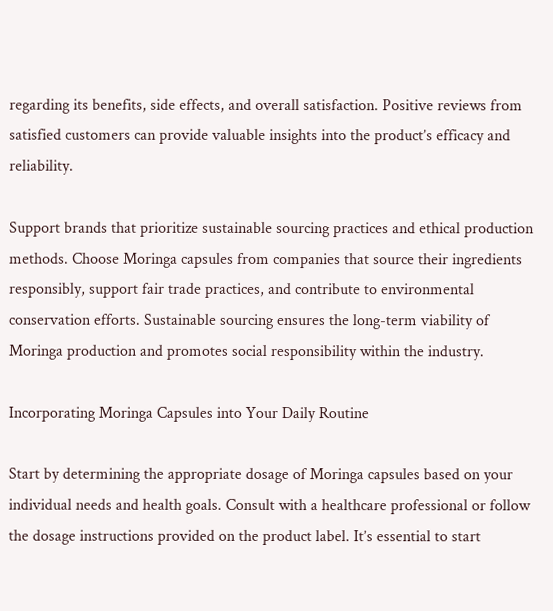regarding its benefits, side effects, and overall satisfaction. Positive reviews from satisfied customers can provide valuable insights into the product’s efficacy and reliability.

Support brands that prioritize sustainable sourcing practices and ethical production methods. Choose Moringa capsules from companies that source their ingredients responsibly, support fair trade practices, and contribute to environmental conservation efforts. Sustainable sourcing ensures the long-term viability of Moringa production and promotes social responsibility within the industry.

Incorporating Moringa Capsules into Your Daily Routine

Start by determining the appropriate dosage of Moringa capsules based on your individual needs and health goals. Consult with a healthcare professional or follow the dosage instructions provided on the product label. It’s essential to start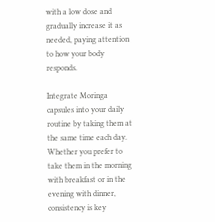with a low dose and gradually increase it as needed, paying attention to how your body responds.

Integrate Moringa capsules into your daily routine by taking them at the same time each day. Whether you prefer to take them in the morning with breakfast or in the evening with dinner, consistency is key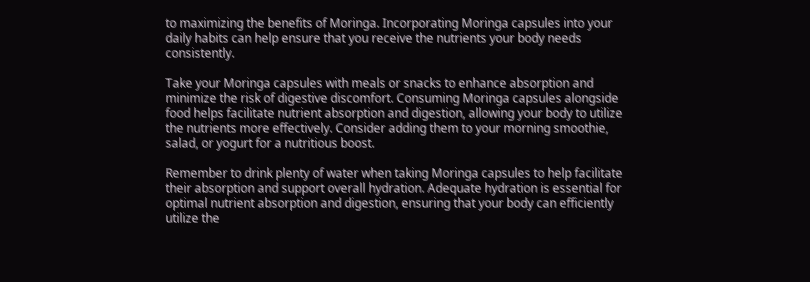to maximizing the benefits of Moringa. Incorporating Moringa capsules into your daily habits can help ensure that you receive the nutrients your body needs consistently.

Take your Moringa capsules with meals or snacks to enhance absorption and minimize the risk of digestive discomfort. Consuming Moringa capsules alongside food helps facilitate nutrient absorption and digestion, allowing your body to utilize the nutrients more effectively. Consider adding them to your morning smoothie, salad, or yogurt for a nutritious boost.

Remember to drink plenty of water when taking Moringa capsules to help facilitate their absorption and support overall hydration. Adequate hydration is essential for optimal nutrient absorption and digestion, ensuring that your body can efficiently utilize the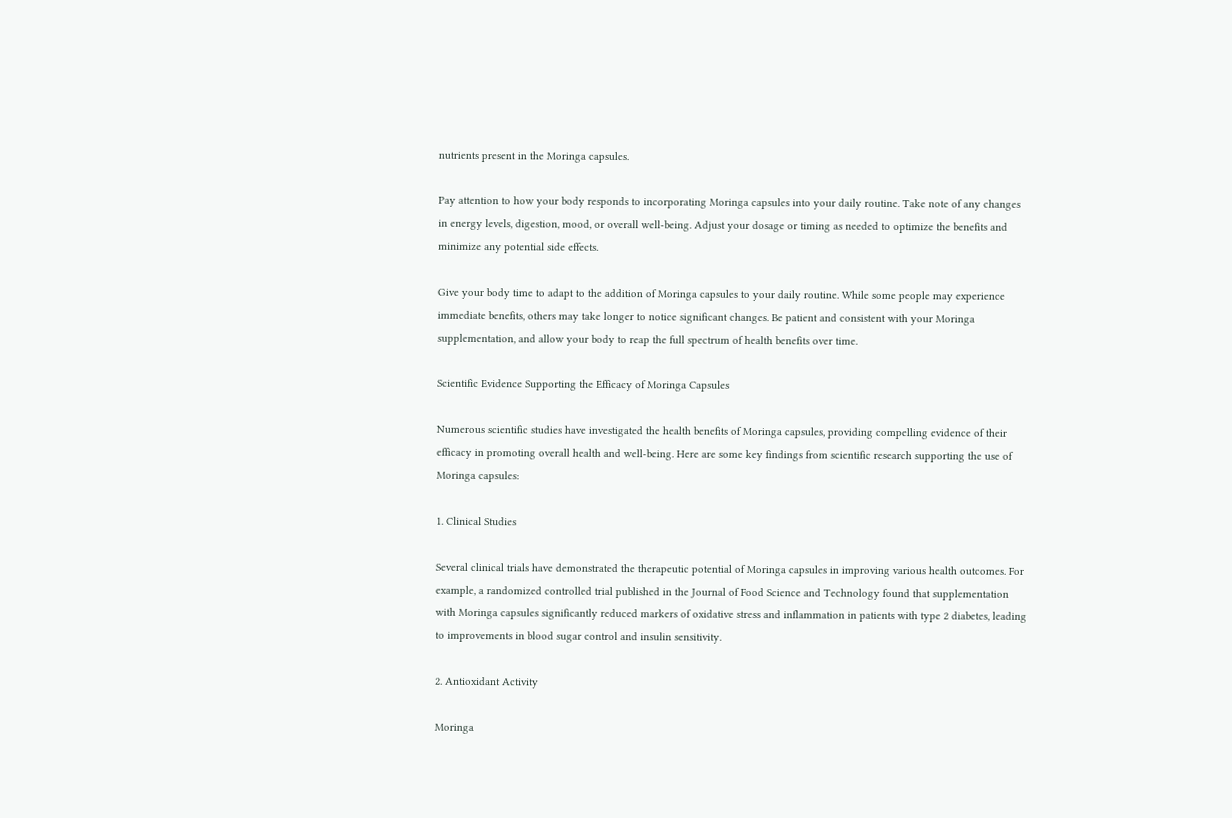nutrients present in the Moringa capsules.

Pay attention to how your body responds to incorporating Moringa capsules into your daily routine. Take note of any changes in energy levels, digestion, mood, or overall well-being. Adjust your dosage or timing as needed to optimize the benefits and minimize any potential side effects.

Give your body time to adapt to the addition of Moringa capsules to your daily routine. While some people may experience immediate benefits, others may take longer to notice significant changes. Be patient and consistent with your Moringa supplementation, and allow your body to reap the full spectrum of health benefits over time.

Scientific Evidence Supporting the Efficacy of Moringa Capsules

Numerous scientific studies have investigated the health benefits of Moringa capsules, providing compelling evidence of their efficacy in promoting overall health and well-being. Here are some key findings from scientific research supporting the use of Moringa capsules:

1. Clinical Studies

Several clinical trials have demonstrated the therapeutic potential of Moringa capsules in improving various health outcomes. For example, a randomized controlled trial published in the Journal of Food Science and Technology found that supplementation with Moringa capsules significantly reduced markers of oxidative stress and inflammation in patients with type 2 diabetes, leading to improvements in blood sugar control and insulin sensitivity.

2. Antioxidant Activity

Moringa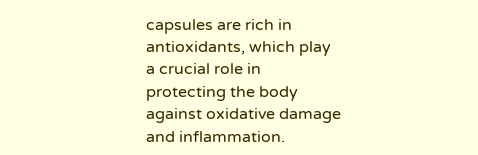capsules are rich in antioxidants, which play a crucial role in protecting the body against oxidative damage and inflammation.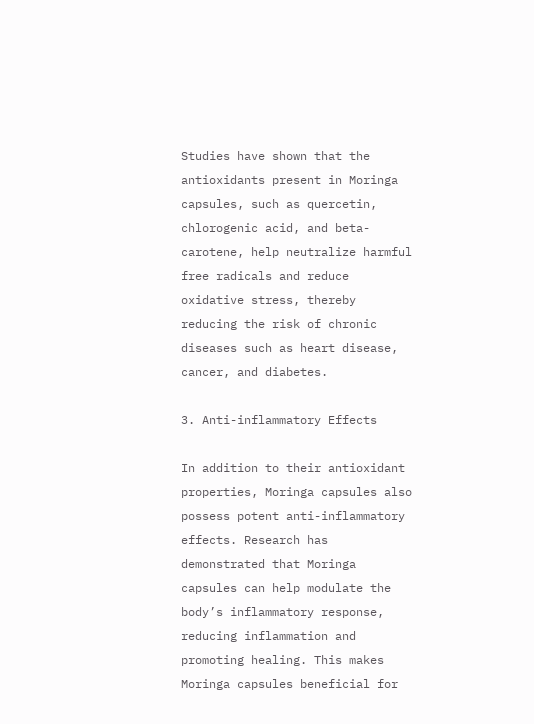Studies have shown that the antioxidants present in Moringa capsules, such as quercetin, chlorogenic acid, and beta-carotene, help neutralize harmful free radicals and reduce oxidative stress, thereby reducing the risk of chronic diseases such as heart disease, cancer, and diabetes.

3. Anti-inflammatory Effects

In addition to their antioxidant properties, Moringa capsules also possess potent anti-inflammatory effects. Research has demonstrated that Moringa capsules can help modulate the body’s inflammatory response, reducing inflammation and promoting healing. This makes Moringa capsules beneficial for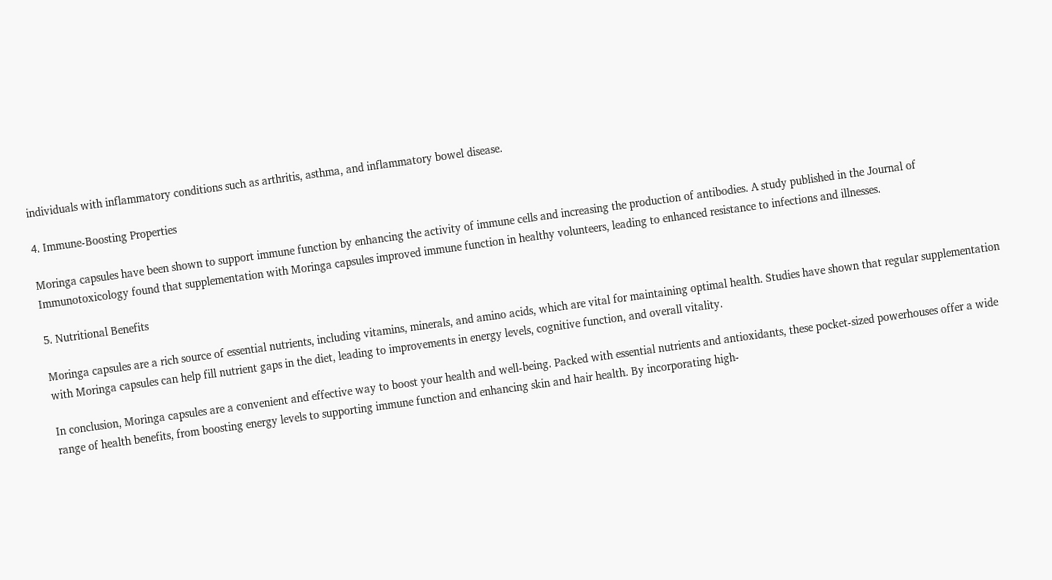individuals with inflammatory conditions such as arthritis, asthma, and inflammatory bowel disease.

4. Immune-Boosting Properties

Moringa capsules have been shown to support immune function by enhancing the activity of immune cells and increasing the production of antibodies. A study published in the Journal of Immunotoxicology found that supplementation with Moringa capsules improved immune function in healthy volunteers, leading to enhanced resistance to infections and illnesses.

5. Nutritional Benefits

Moringa capsules are a rich source of essential nutrients, including vitamins, minerals, and amino acids, which are vital for maintaining optimal health. Studies have shown that regular supplementation with Moringa capsules can help fill nutrient gaps in the diet, leading to improvements in energy levels, cognitive function, and overall vitality.

In conclusion, Moringa capsules are a convenient and effective way to boost your health and well-being. Packed with essential nutrients and antioxidants, these pocket-sized powerhouses offer a wide range of health benefits, from boosting energy levels to supporting immune function and enhancing skin and hair health. By incorporating high-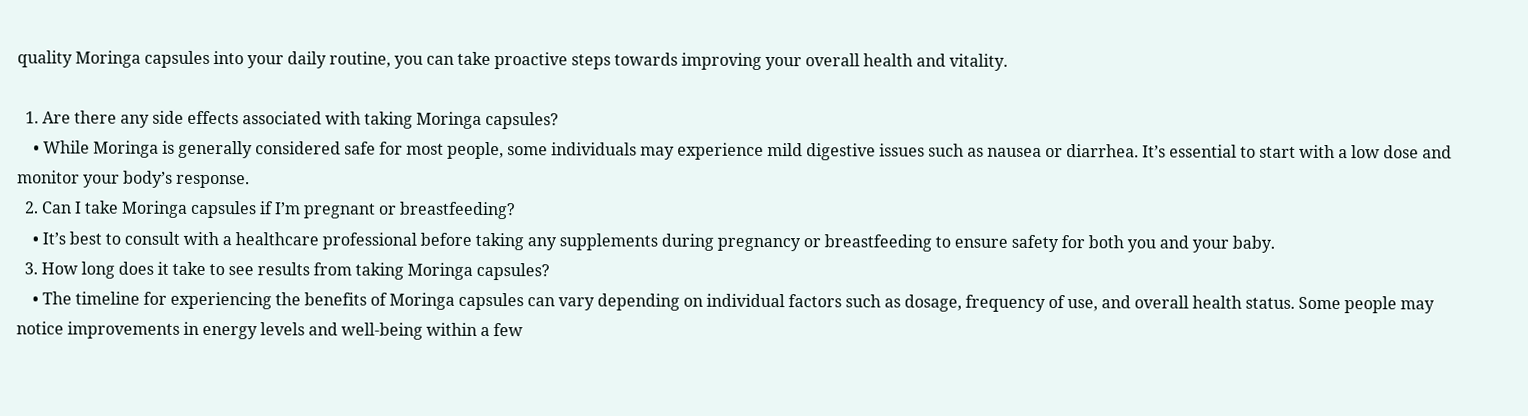quality Moringa capsules into your daily routine, you can take proactive steps towards improving your overall health and vitality.

  1. Are there any side effects associated with taking Moringa capsules?
    • While Moringa is generally considered safe for most people, some individuals may experience mild digestive issues such as nausea or diarrhea. It’s essential to start with a low dose and monitor your body’s response.
  2. Can I take Moringa capsules if I’m pregnant or breastfeeding?
    • It’s best to consult with a healthcare professional before taking any supplements during pregnancy or breastfeeding to ensure safety for both you and your baby.
  3. How long does it take to see results from taking Moringa capsules?
    • The timeline for experiencing the benefits of Moringa capsules can vary depending on individual factors such as dosage, frequency of use, and overall health status. Some people may notice improvements in energy levels and well-being within a few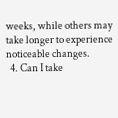weeks, while others may take longer to experience noticeable changes.
  4. Can I take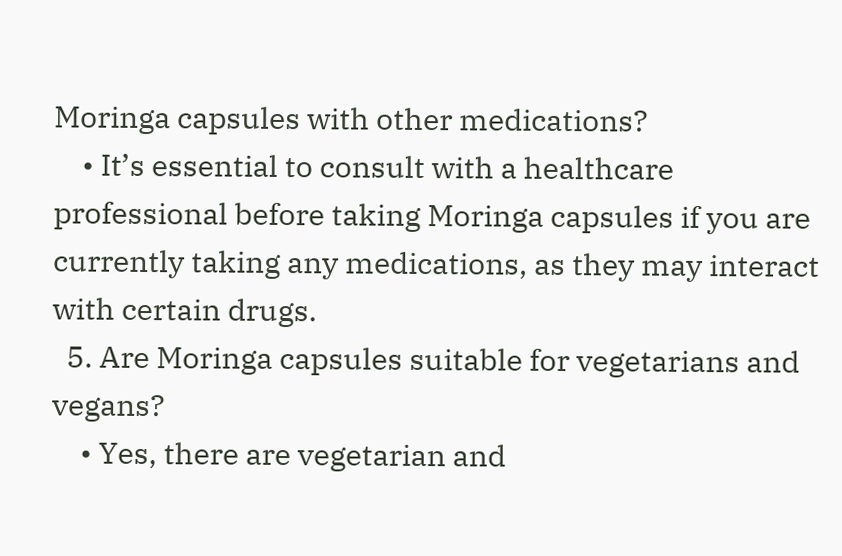Moringa capsules with other medications?
    • It’s essential to consult with a healthcare professional before taking Moringa capsules if you are currently taking any medications, as they may interact with certain drugs.
  5. Are Moringa capsules suitable for vegetarians and vegans?
    • Yes, there are vegetarian and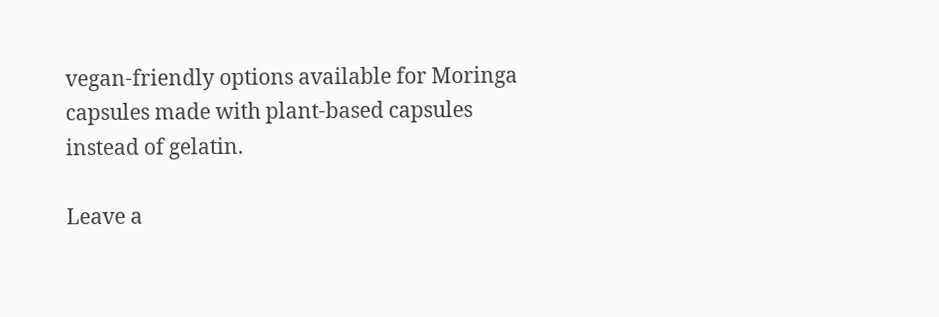vegan-friendly options available for Moringa capsules made with plant-based capsules instead of gelatin.

Leave a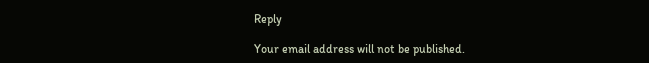Reply

Your email address will not be published.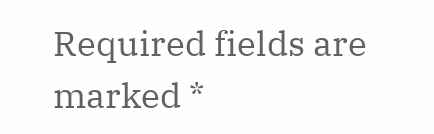Required fields are marked *